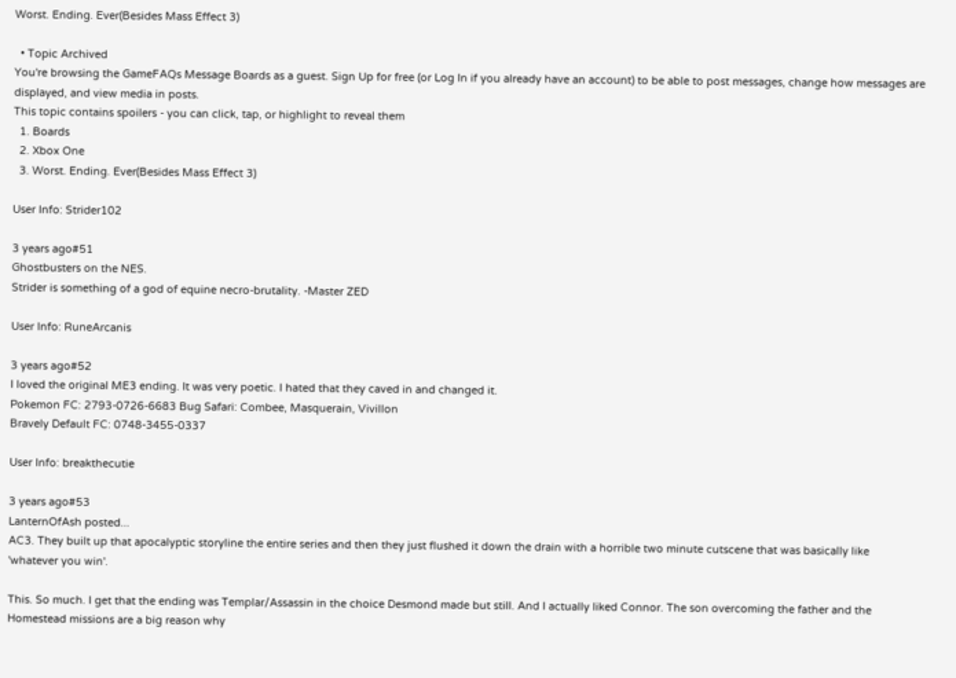Worst. Ending. Ever(Besides Mass Effect 3)

  • Topic Archived
You're browsing the GameFAQs Message Boards as a guest. Sign Up for free (or Log In if you already have an account) to be able to post messages, change how messages are displayed, and view media in posts.
This topic contains spoilers - you can click, tap, or highlight to reveal them
  1. Boards
  2. Xbox One
  3. Worst. Ending. Ever(Besides Mass Effect 3)

User Info: Strider102

3 years ago#51
Ghostbusters on the NES.
Strider is something of a god of equine necro-brutality. -Master ZED

User Info: RuneArcanis

3 years ago#52
I loved the original ME3 ending. It was very poetic. I hated that they caved in and changed it.
Pokemon FC: 2793-0726-6683 Bug Safari: Combee, Masquerain, Vivillon
Bravely Default FC: 0748-3455-0337

User Info: breakthecutie

3 years ago#53
LanternOfAsh posted...
AC3. They built up that apocalyptic storyline the entire series and then they just flushed it down the drain with a horrible two minute cutscene that was basically like 'whatever you win'.

This. So much. I get that the ending was Templar/Assassin in the choice Desmond made but still. And I actually liked Connor. The son overcoming the father and the Homestead missions are a big reason why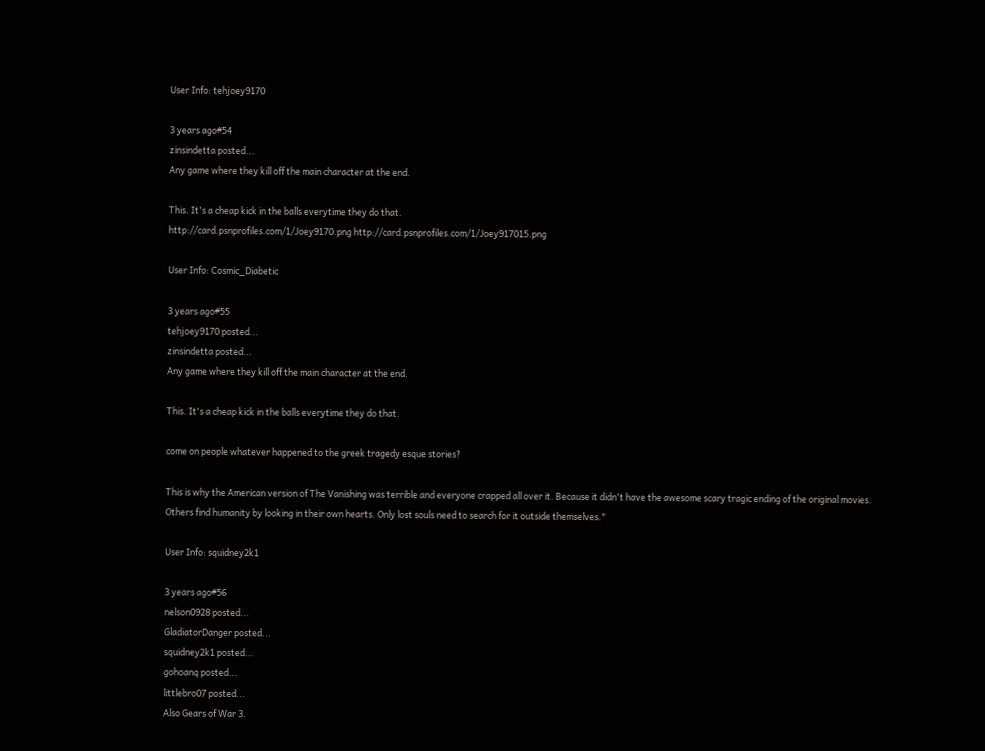User Info: tehjoey9170

3 years ago#54
zinsindetta posted...
Any game where they kill off the main character at the end.

This. It's a cheap kick in the balls everytime they do that.
http://card.psnprofiles.com/1/Joey9170.png http://card.psnprofiles.com/1/Joey917015.png

User Info: Cosmic_Diabetic

3 years ago#55
tehjoey9170 posted...
zinsindetta posted...
Any game where they kill off the main character at the end.

This. It's a cheap kick in the balls everytime they do that.

come on people whatever happened to the greek tragedy esque stories?

This is why the American version of The Vanishing was terrible and everyone crapped all over it. Because it didn't have the awesome scary tragic ending of the original movies.
Others find humanity by looking in their own hearts. Only lost souls need to search for it outside themselves."

User Info: squidney2k1

3 years ago#56
nelson0928 posted...
GladiatorDanger posted...
squidney2k1 posted...
gohoanq posted...
littlebro07 posted...
Also Gears of War 3.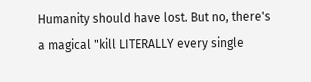Humanity should have lost. But no, there's a magical "kill LITERALLY every single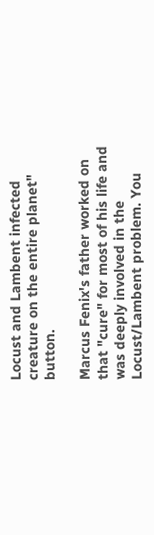Locust and Lambent infected creature on the entire planet" button.

Marcus Fenix's father worked on that "cure" for most of his life and was deeply involved in the Locust/Lambent problem. You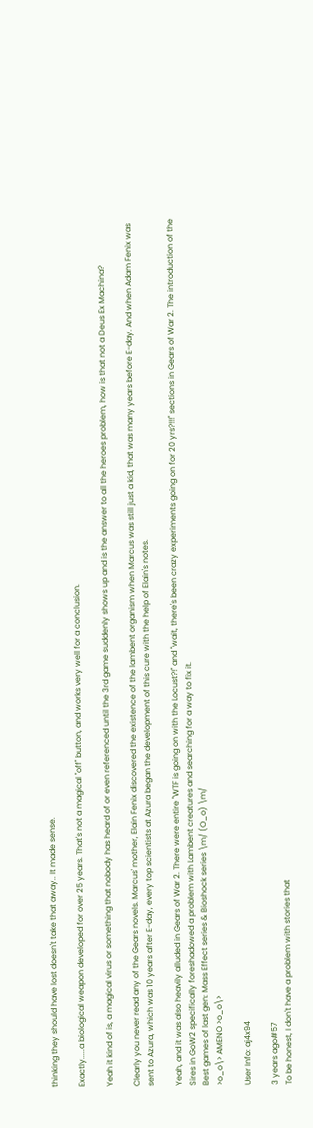thinking they should have lost doesn't take that away.. It made sense.

Exactly.....a biological weapon developed for over 25 years. That's not a magical "off" button, and works very well for a conclusion.

Yeah it kind of is, a magical virus or something that nobody has heard of or even referenced until the 3rd game suddenly shows up and is the answer to all the heroes problem, how is that not a Deus Ex Machina?

Clearly you never read any of the Gears novels. Marcus' mother, Elain Fenix discovered the existence of the lambent organism when Marcus was still just a kid, that was many years before E-day. And when Adam Fenix was sent to Azura, which was 10 years after E-day, every top scientists at Azura began the development of this cure with the help of Elain's notes.

Yeah, and it was also heavily alluded in Gears of War 2. There were entire "WTF is going on with the Locust?!" and "wait, there's been crazy experiments going on for 20 yrs?!!!" sections in Gears of War 2. The introduction of the Sires in GoW2 specifically foreshadowed a problem with Lambent creatures and searching for a way to fix it.
Best games of last gen: Mass Effect series & Bioshock series \m/ (O_o) \m/
>o_o\> AMENO >o_o\>

User Info: aj4x94

3 years ago#57
To be honest, I don't have a problem with stories that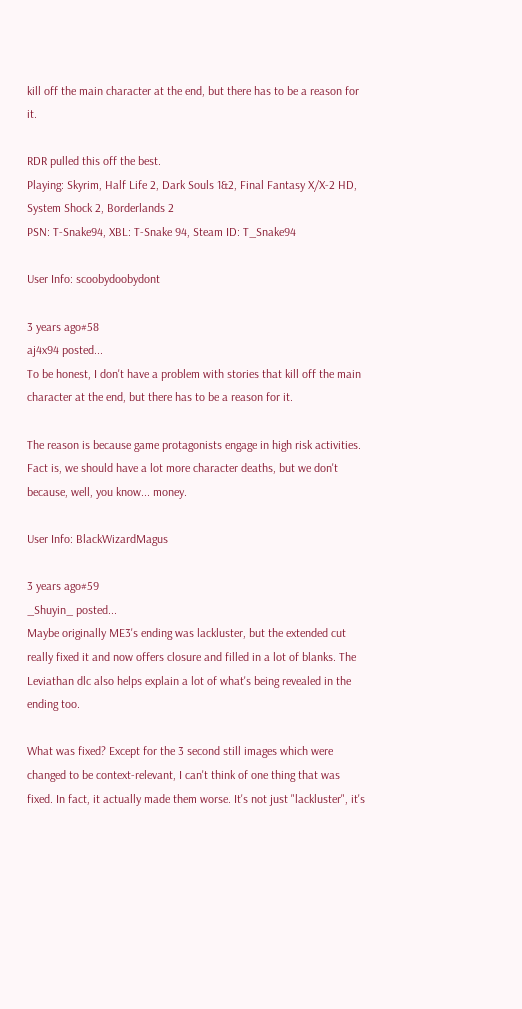kill off the main character at the end, but there has to be a reason for it.

RDR pulled this off the best.
Playing: Skyrim, Half Life 2, Dark Souls 1&2, Final Fantasy X/X-2 HD, System Shock 2, Borderlands 2
PSN: T-Snake94, XBL: T-Snake 94, Steam ID: T_Snake94

User Info: scoobydoobydont

3 years ago#58
aj4x94 posted...
To be honest, I don't have a problem with stories that kill off the main character at the end, but there has to be a reason for it.

The reason is because game protagonists engage in high risk activities. Fact is, we should have a lot more character deaths, but we don't because, well, you know... money.

User Info: BlackWizardMagus

3 years ago#59
_Shuyin_ posted...
Maybe originally ME3's ending was lackluster, but the extended cut really fixed it and now offers closure and filled in a lot of blanks. The Leviathan dlc also helps explain a lot of what's being revealed in the ending too.

What was fixed? Except for the 3 second still images which were changed to be context-relevant, I can't think of one thing that was fixed. In fact, it actually made them worse. It's not just "lackluster", it's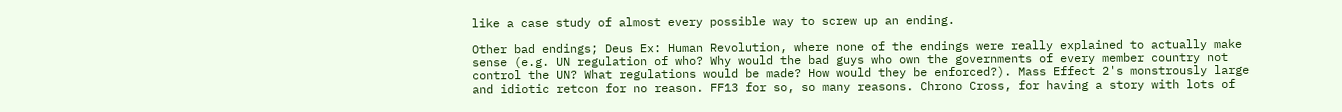like a case study of almost every possible way to screw up an ending.

Other bad endings; Deus Ex: Human Revolution, where none of the endings were really explained to actually make sense (e.g. UN regulation of who? Why would the bad guys who own the governments of every member country not control the UN? What regulations would be made? How would they be enforced?). Mass Effect 2's monstrously large and idiotic retcon for no reason. FF13 for so, so many reasons. Chrono Cross, for having a story with lots of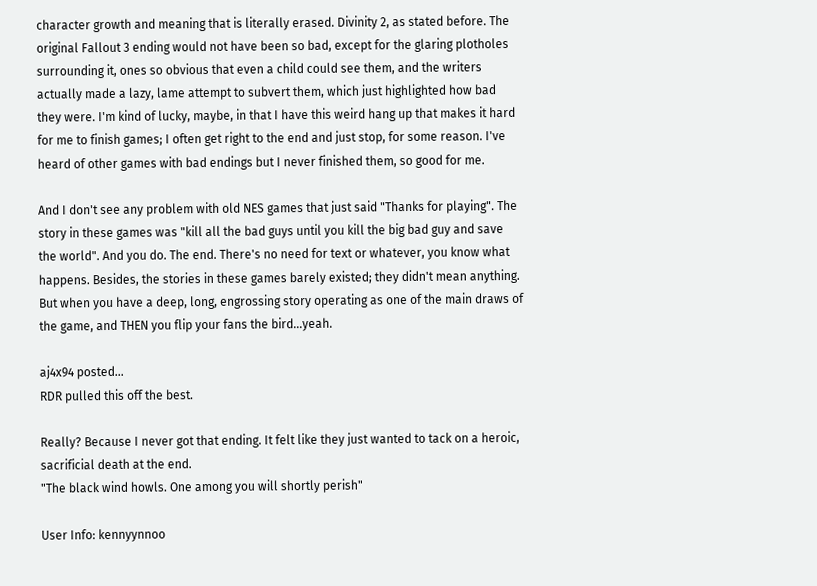character growth and meaning that is literally erased. Divinity 2, as stated before. The original Fallout 3 ending would not have been so bad, except for the glaring plotholes surrounding it, ones so obvious that even a child could see them, and the writers actually made a lazy, lame attempt to subvert them, which just highlighted how bad they were. I'm kind of lucky, maybe, in that I have this weird hang up that makes it hard for me to finish games; I often get right to the end and just stop, for some reason. I've heard of other games with bad endings but I never finished them, so good for me.

And I don't see any problem with old NES games that just said "Thanks for playing". The story in these games was "kill all the bad guys until you kill the big bad guy and save the world". And you do. The end. There's no need for text or whatever, you know what happens. Besides, the stories in these games barely existed; they didn't mean anything. But when you have a deep, long, engrossing story operating as one of the main draws of the game, and THEN you flip your fans the bird...yeah.

aj4x94 posted...
RDR pulled this off the best.

Really? Because I never got that ending. It felt like they just wanted to tack on a heroic, sacrificial death at the end.
"The black wind howls. One among you will shortly perish"

User Info: kennyynnoo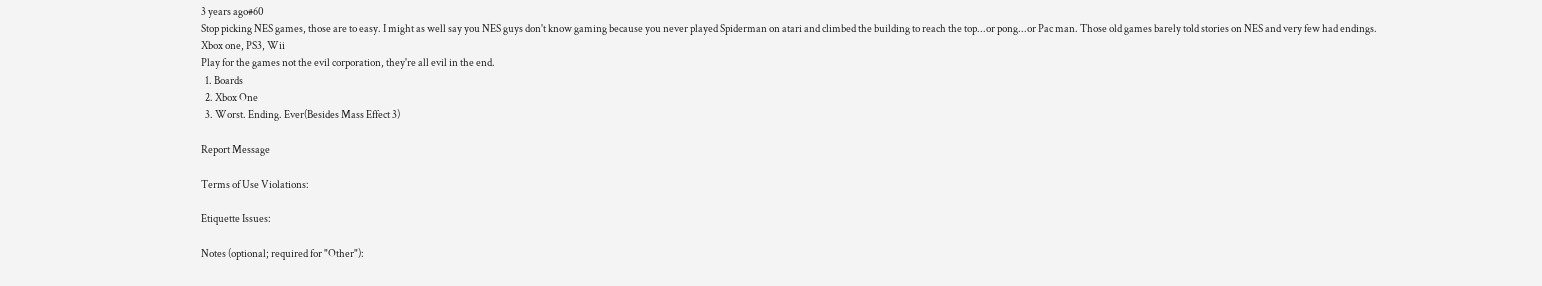3 years ago#60
Stop picking NES games, those are to easy. I might as well say you NES guys don't know gaming because you never played Spiderman on atari and climbed the building to reach the top...or pong...or Pac man. Those old games barely told stories on NES and very few had endings.
Xbox one, PS3, Wii
Play for the games not the evil corporation, they're all evil in the end.
  1. Boards
  2. Xbox One
  3. Worst. Ending. Ever(Besides Mass Effect 3)

Report Message

Terms of Use Violations:

Etiquette Issues:

Notes (optional; required for "Other"):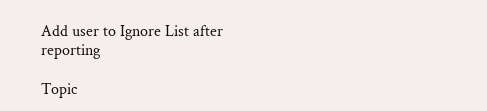Add user to Ignore List after reporting

Topic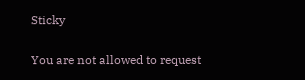Sticky

You are not allowed to request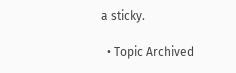a sticky.

  • Topic Archived